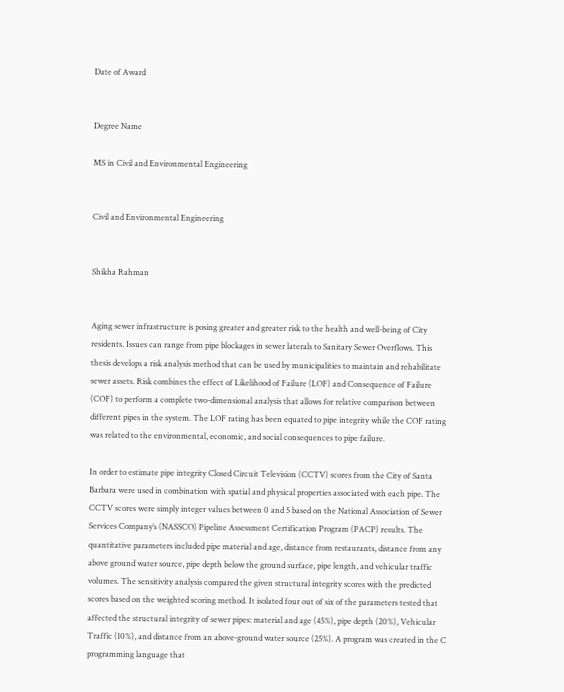Date of Award


Degree Name

MS in Civil and Environmental Engineering


Civil and Environmental Engineering


Shikha Rahman


Aging sewer infrastructure is posing greater and greater risk to the health and well-being of City residents. Issues can range from pipe blockages in sewer laterals to Sanitary Sewer Overflows. This thesis develops a risk analysis method that can be used by municipalities to maintain and rehabilitate sewer assets. Risk combines the effect of Likelihood of Failure (LOF) and Consequence of Failure (COF) to perform a complete two-dimensional analysis that allows for relative comparison between different pipes in the system. The LOF rating has been equated to pipe integrity while the COF rating was related to the environmental, economic, and social consequences to pipe failure.

In order to estimate pipe integrity Closed Circuit Television (CCTV) scores from the City of Santa Barbara were used in combination with spatial and physical properties associated with each pipe. The CCTV scores were simply integer values between 0 and 5 based on the National Association of Sewer Services Company’s (NASSCO) Pipeline Assessment Certification Program (PACP) results. The quantitative parameters included pipe material and age, distance from restaurants, distance from any above ground water source, pipe depth below the ground surface, pipe length, and vehicular traffic volumes. The sensitivity analysis compared the given structural integrity scores with the predicted scores based on the weighted scoring method. It isolated four out of six of the parameters tested that affected the structural integrity of sewer pipes: material and age (45%), pipe depth (20%), Vehicular Traffic (10%), and distance from an above-ground water source (25%). A program was created in the C programming language that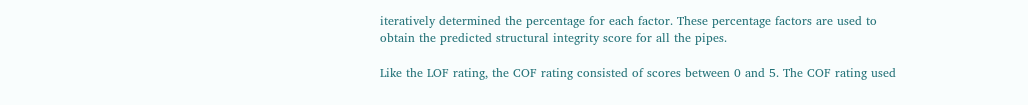iteratively determined the percentage for each factor. These percentage factors are used to obtain the predicted structural integrity score for all the pipes.

Like the LOF rating, the COF rating consisted of scores between 0 and 5. The COF rating used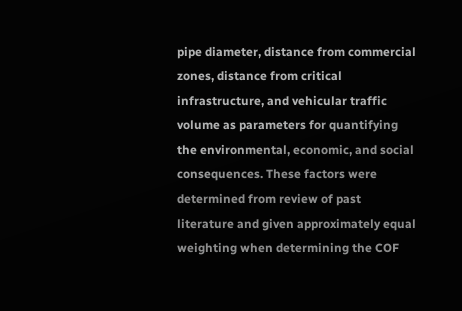pipe diameter, distance from commercial zones, distance from critical infrastructure, and vehicular traffic volume as parameters for quantifying the environmental, economic, and social consequences. These factors were determined from review of past literature and given approximately equal weighting when determining the COF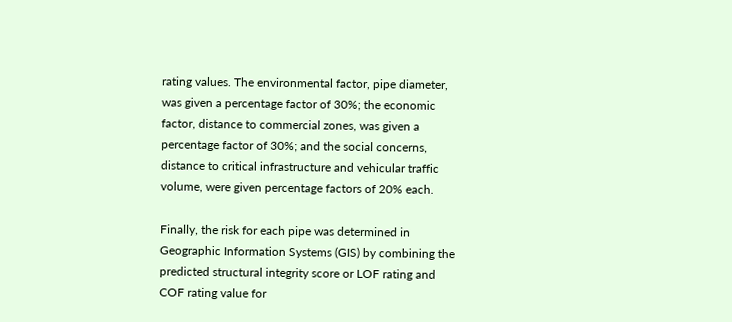rating values. The environmental factor, pipe diameter, was given a percentage factor of 30%; the economic factor, distance to commercial zones, was given a percentage factor of 30%; and the social concerns, distance to critical infrastructure and vehicular traffic volume, were given percentage factors of 20% each.

Finally, the risk for each pipe was determined in Geographic Information Systems (GIS) by combining the predicted structural integrity score or LOF rating and COF rating value for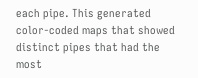each pipe. This generated color-coded maps that showed distinct pipes that had the most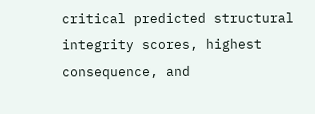critical predicted structural integrity scores, highest consequence, and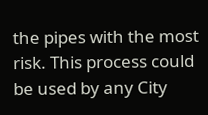the pipes with the most risk. This process could be used by any City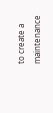to create a maintenance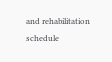and rehabilitation schedule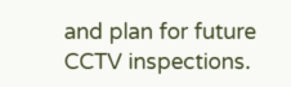and plan for future CCTV inspections.